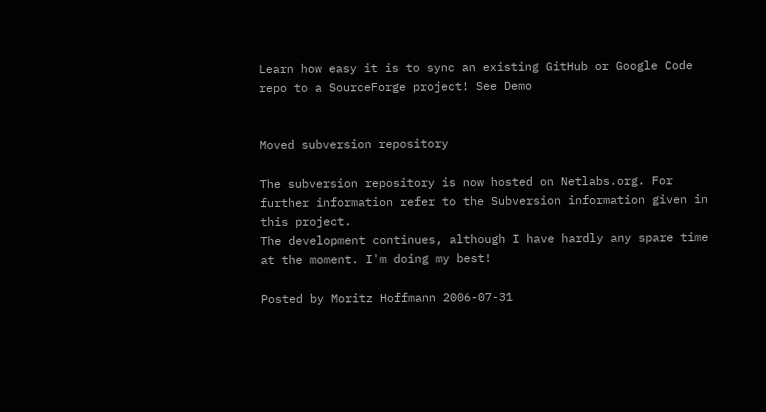Learn how easy it is to sync an existing GitHub or Google Code repo to a SourceForge project! See Demo


Moved subversion repository

The subversion repository is now hosted on Netlabs.org. For further information refer to the Subversion information given in this project.
The development continues, although I have hardly any spare time at the moment. I'm doing my best!

Posted by Moritz Hoffmann 2006-07-31